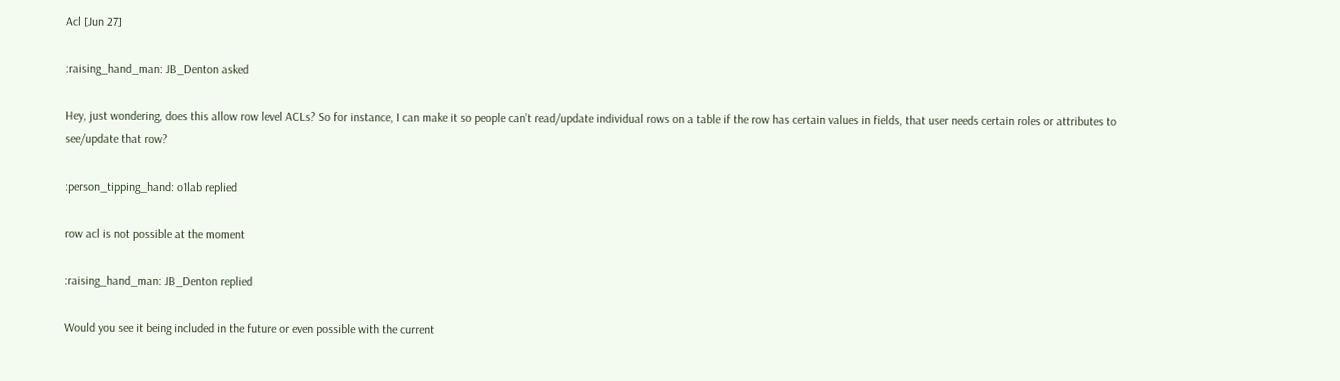Acl [Jun 27]

:raising_hand_man: JB_Denton asked

Hey, just wondering, does this allow row level ACLs? So for instance, I can make it so people can’t read/update individual rows on a table if the row has certain values in fields, that user needs certain roles or attributes to see/update that row?

:person_tipping_hand: o1lab replied

row acl is not possible at the moment

:raising_hand_man: JB_Denton replied

Would you see it being included in the future or even possible with the current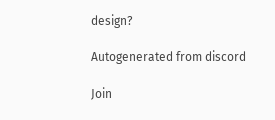design?

Autogenerated from discord

Join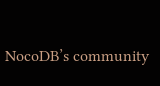NocoDB’s community